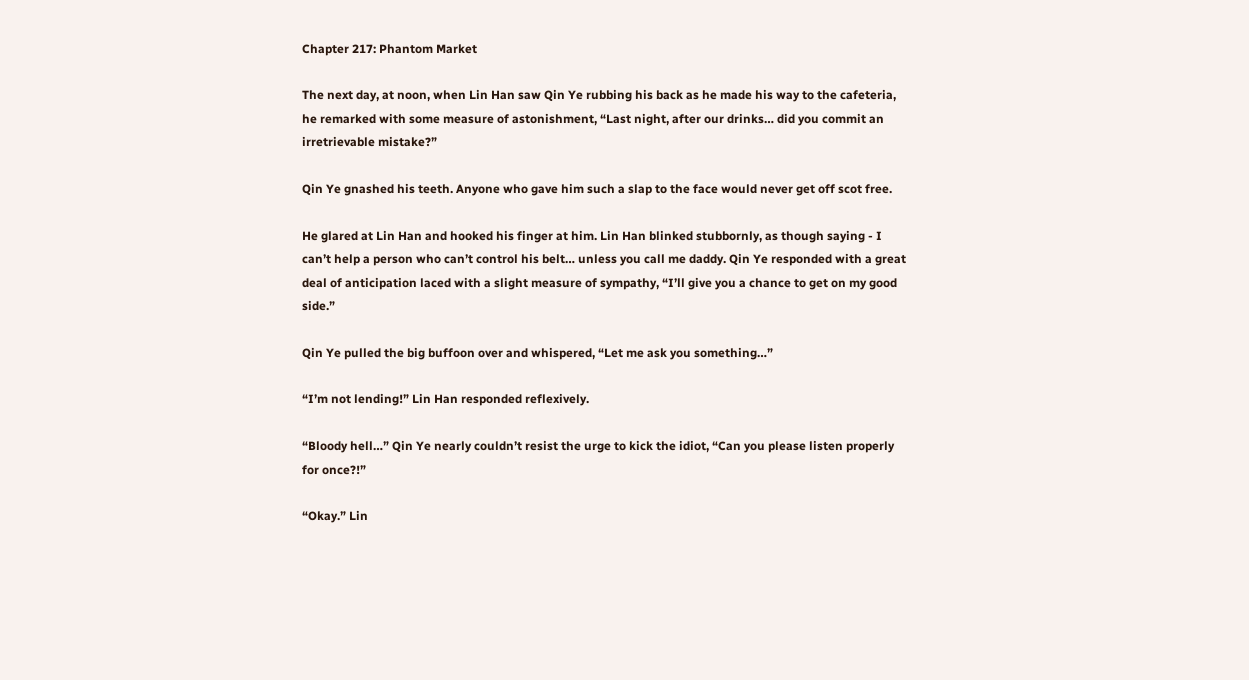Chapter 217: Phantom Market

The next day, at noon, when Lin Han saw Qin Ye rubbing his back as he made his way to the cafeteria, he remarked with some measure of astonishment, “Last night, after our drinks… did you commit an irretrievable mistake?”

Qin Ye gnashed his teeth. Anyone who gave him such a slap to the face would never get off scot free.

He glared at Lin Han and hooked his finger at him. Lin Han blinked stubbornly, as though saying - I can’t help a person who can’t control his belt… unless you call me daddy. Qin Ye responded with a great deal of anticipation laced with a slight measure of sympathy, “I’ll give you a chance to get on my good side.”

Qin Ye pulled the big buffoon over and whispered, “Let me ask you something…”

“I’m not lending!” Lin Han responded reflexively.

“Bloody hell…” Qin Ye nearly couldn’t resist the urge to kick the idiot, “Can you please listen properly for once?!”

“Okay.” Lin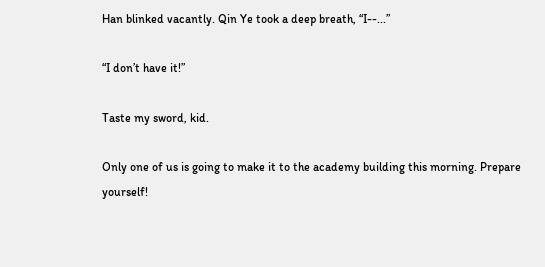Han blinked vacantly. Qin Ye took a deep breath, “I--...”

“I don’t have it!”

Taste my sword, kid.

Only one of us is going to make it to the academy building this morning. Prepare yourself!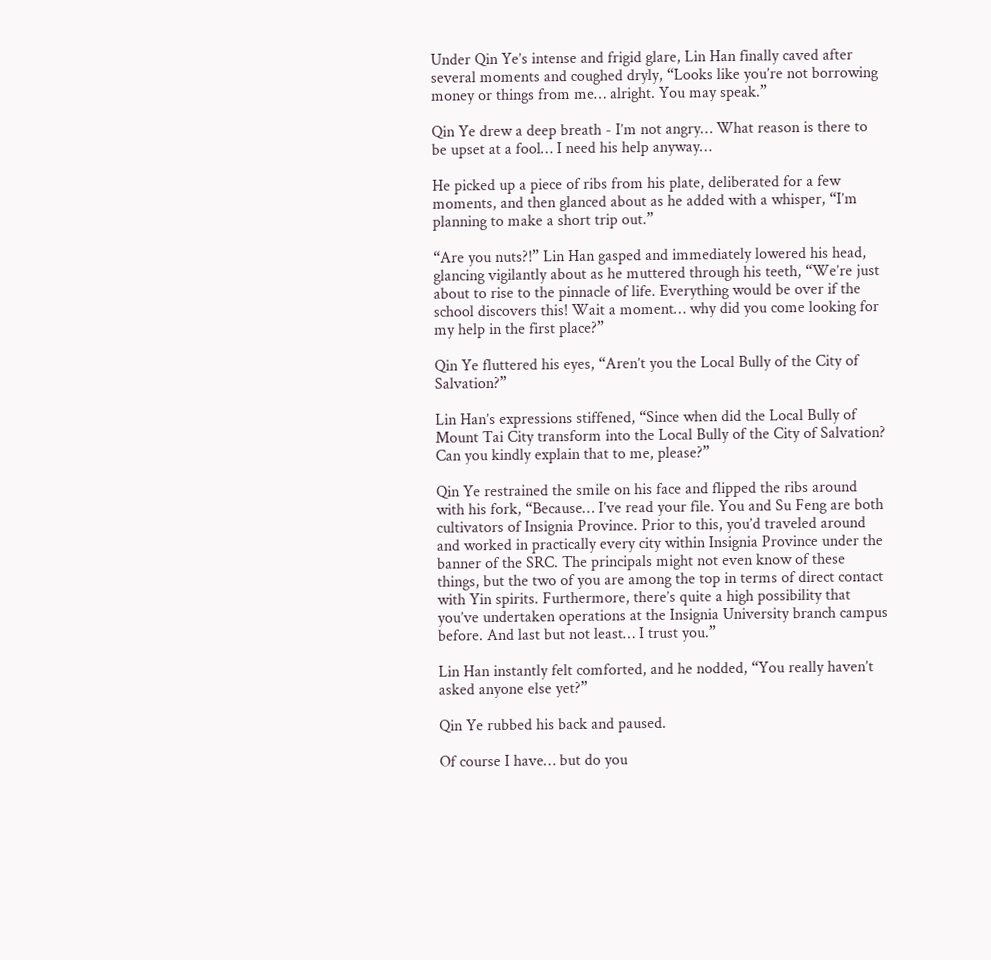Under Qin Ye’s intense and frigid glare, Lin Han finally caved after several moments and coughed dryly, “Looks like you’re not borrowing money or things from me… alright. You may speak.”

Qin Ye drew a deep breath - I’m not angry… What reason is there to be upset at a fool… I need his help anyway…

He picked up a piece of ribs from his plate, deliberated for a few moments, and then glanced about as he added with a whisper, “I’m planning to make a short trip out.”

“Are you nuts?!” Lin Han gasped and immediately lowered his head, glancing vigilantly about as he muttered through his teeth, “We’re just about to rise to the pinnacle of life. Everything would be over if the school discovers this! Wait a moment… why did you come looking for my help in the first place?”

Qin Ye fluttered his eyes, “Aren’t you the Local Bully of the City of Salvation?”

Lin Han’s expressions stiffened, “Since when did the Local Bully of Mount Tai City transform into the Local Bully of the City of Salvation? Can you kindly explain that to me, please?”

Qin Ye restrained the smile on his face and flipped the ribs around with his fork, “Because… I’ve read your file. You and Su Feng are both cultivators of Insignia Province. Prior to this, you’d traveled around and worked in practically every city within Insignia Province under the banner of the SRC. The principals might not even know of these things, but the two of you are among the top in terms of direct contact with Yin spirits. Furthermore, there’s quite a high possibility that you’ve undertaken operations at the Insignia University branch campus before. And last but not least… I trust you.”

Lin Han instantly felt comforted, and he nodded, “You really haven’t asked anyone else yet?”

Qin Ye rubbed his back and paused.

Of course I have… but do you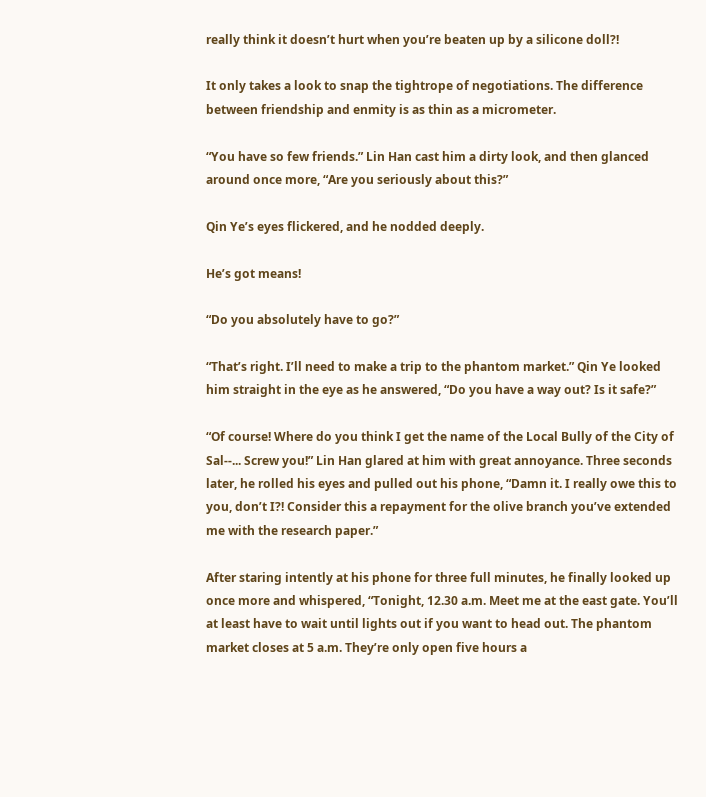really think it doesn’t hurt when you’re beaten up by a silicone doll?!

It only takes a look to snap the tightrope of negotiations. The difference between friendship and enmity is as thin as a micrometer.

“You have so few friends.” Lin Han cast him a dirty look, and then glanced around once more, “Are you seriously about this?”

Qin Ye’s eyes flickered, and he nodded deeply.

He’s got means!

“Do you absolutely have to go?”

“That’s right. I’ll need to make a trip to the phantom market.” Qin Ye looked him straight in the eye as he answered, “Do you have a way out? Is it safe?”

“Of course! Where do you think I get the name of the Local Bully of the City of Sal--... Screw you!” Lin Han glared at him with great annoyance. Three seconds later, he rolled his eyes and pulled out his phone, “Damn it. I really owe this to you, don’t I?! Consider this a repayment for the olive branch you’ve extended me with the research paper.”

After staring intently at his phone for three full minutes, he finally looked up once more and whispered, “Tonight, 12.30 a.m. Meet me at the east gate. You’ll at least have to wait until lights out if you want to head out. The phantom market closes at 5 a.m. They’re only open five hours a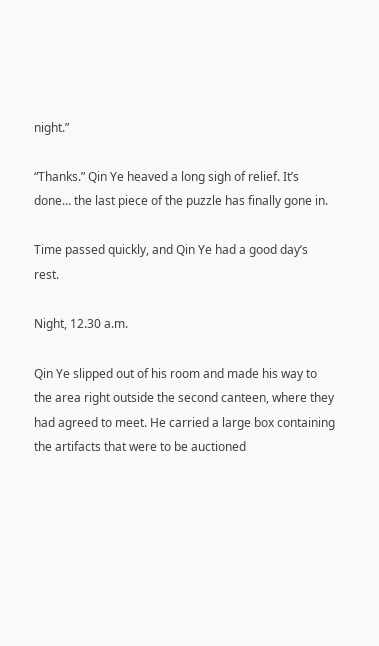night.”

“Thanks.” Qin Ye heaved a long sigh of relief. It’s done… the last piece of the puzzle has finally gone in.

Time passed quickly, and Qin Ye had a good day’s rest.

Night, 12.30 a.m.

Qin Ye slipped out of his room and made his way to the area right outside the second canteen, where they had agreed to meet. He carried a large box containing the artifacts that were to be auctioned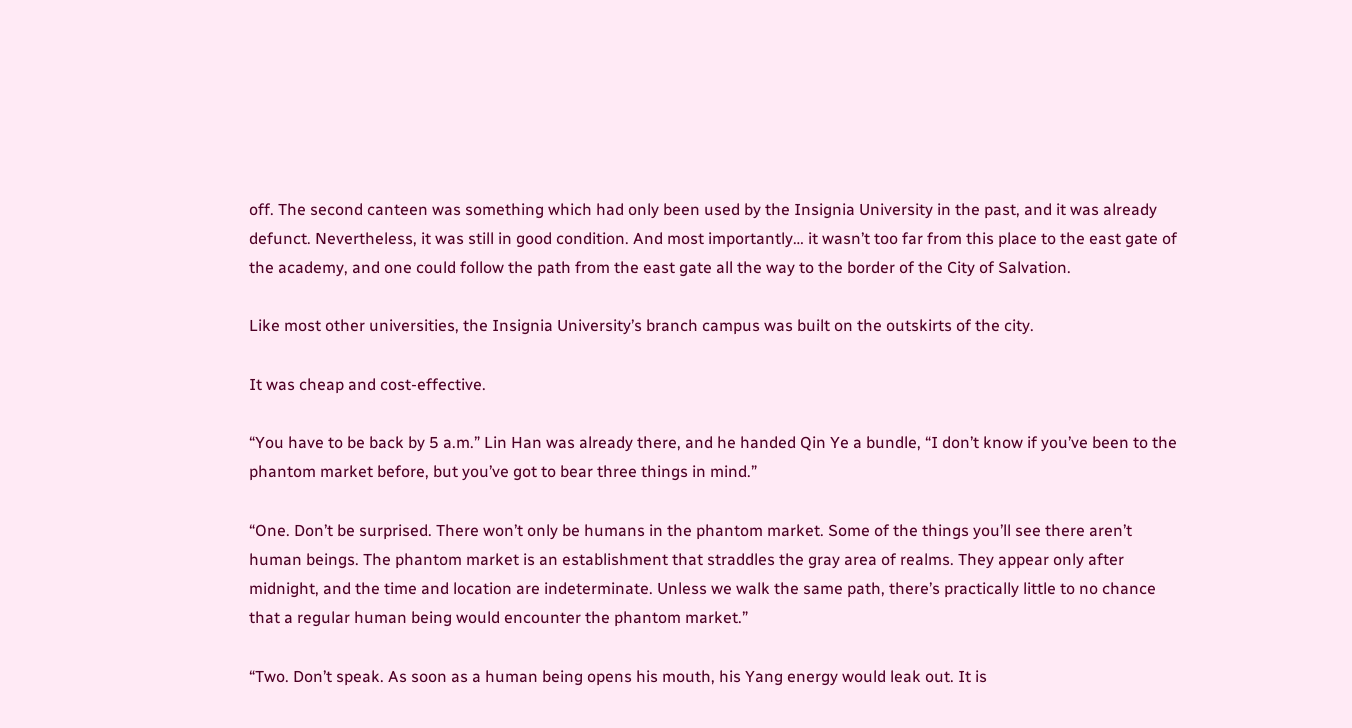off. The second canteen was something which had only been used by the Insignia University in the past, and it was already defunct. Nevertheless, it was still in good condition. And most importantly… it wasn’t too far from this place to the east gate of the academy, and one could follow the path from the east gate all the way to the border of the City of Salvation.

Like most other universities, the Insignia University’s branch campus was built on the outskirts of the city.

It was cheap and cost-effective.

“You have to be back by 5 a.m.” Lin Han was already there, and he handed Qin Ye a bundle, “I don’t know if you’ve been to the phantom market before, but you’ve got to bear three things in mind.”

“One. Don’t be surprised. There won’t only be humans in the phantom market. Some of the things you’ll see there aren’t human beings. The phantom market is an establishment that straddles the gray area of realms. They appear only after midnight, and the time and location are indeterminate. Unless we walk the same path, there’s practically little to no chance that a regular human being would encounter the phantom market.”

“Two. Don’t speak. As soon as a human being opens his mouth, his Yang energy would leak out. It is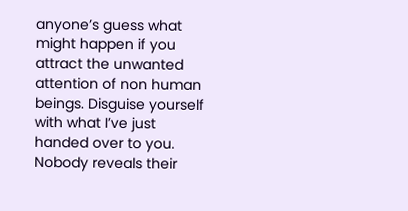anyone’s guess what might happen if you attract the unwanted attention of non human beings. Disguise yourself with what I’ve just handed over to you. Nobody reveals their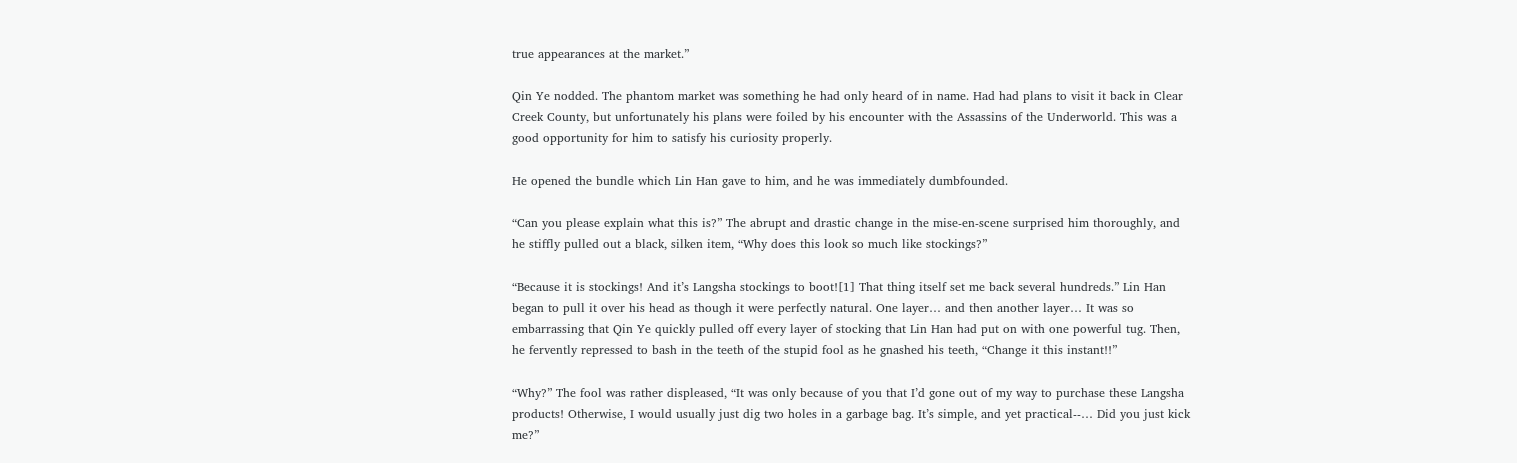true appearances at the market.”

Qin Ye nodded. The phantom market was something he had only heard of in name. Had had plans to visit it back in Clear Creek County, but unfortunately his plans were foiled by his encounter with the Assassins of the Underworld. This was a good opportunity for him to satisfy his curiosity properly.

He opened the bundle which Lin Han gave to him, and he was immediately dumbfounded.

“Can you please explain what this is?” The abrupt and drastic change in the mise-en-scene surprised him thoroughly, and he stiffly pulled out a black, silken item, “Why does this look so much like stockings?”

“Because it is stockings! And it’s Langsha stockings to boot![1] That thing itself set me back several hundreds.” Lin Han began to pull it over his head as though it were perfectly natural. One layer… and then another layer… It was so embarrassing that Qin Ye quickly pulled off every layer of stocking that Lin Han had put on with one powerful tug. Then, he fervently repressed to bash in the teeth of the stupid fool as he gnashed his teeth, “Change it this instant!!”

“Why?” The fool was rather displeased, “It was only because of you that I’d gone out of my way to purchase these Langsha products! Otherwise, I would usually just dig two holes in a garbage bag. It’s simple, and yet practical--… Did you just kick me?”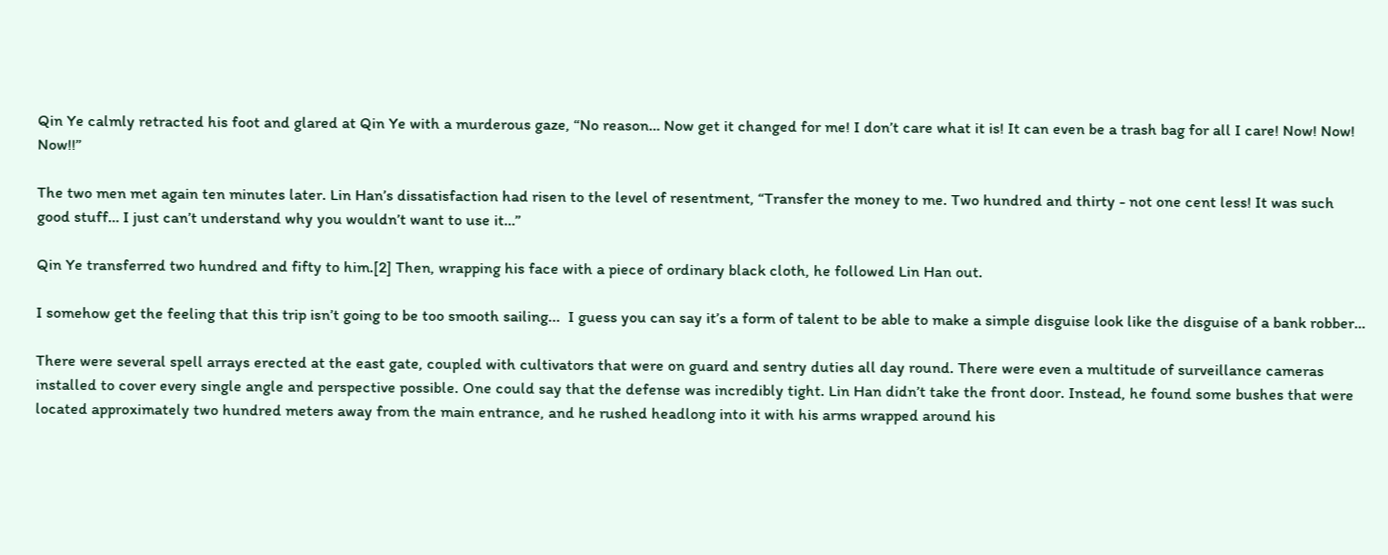Qin Ye calmly retracted his foot and glared at Qin Ye with a murderous gaze, “No reason… Now get it changed for me! I don’t care what it is! It can even be a trash bag for all I care! Now! Now! Now!!”

The two men met again ten minutes later. Lin Han’s dissatisfaction had risen to the level of resentment, “Transfer the money to me. Two hundred and thirty - not one cent less! It was such good stuff… I just can’t understand why you wouldn’t want to use it…”

Qin Ye transferred two hundred and fifty to him.[2] Then, wrapping his face with a piece of ordinary black cloth, he followed Lin Han out.

I somehow get the feeling that this trip isn’t going to be too smooth sailing...  I guess you can say it’s a form of talent to be able to make a simple disguise look like the disguise of a bank robber…

There were several spell arrays erected at the east gate, coupled with cultivators that were on guard and sentry duties all day round. There were even a multitude of surveillance cameras installed to cover every single angle and perspective possible. One could say that the defense was incredibly tight. Lin Han didn’t take the front door. Instead, he found some bushes that were located approximately two hundred meters away from the main entrance, and he rushed headlong into it with his arms wrapped around his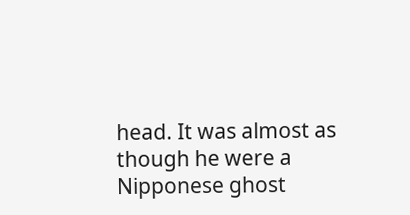head. It was almost as though he were a Nipponese ghost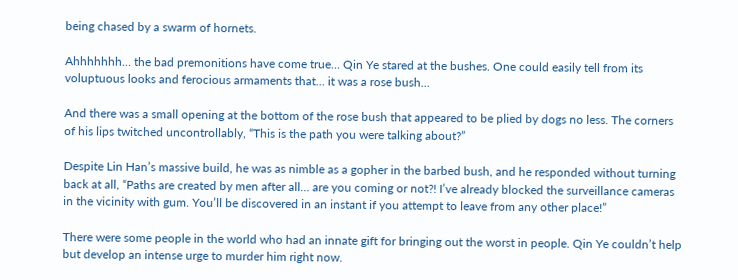being chased by a swarm of hornets.

Ahhhhhhh… the bad premonitions have come true… Qin Ye stared at the bushes. One could easily tell from its voluptuous looks and ferocious armaments that… it was a rose bush…

And there was a small opening at the bottom of the rose bush that appeared to be plied by dogs no less. The corners of his lips twitched uncontrollably, “This is the path you were talking about?”

Despite Lin Han’s massive build, he was as nimble as a gopher in the barbed bush, and he responded without turning back at all, “Paths are created by men after all… are you coming or not?! I’ve already blocked the surveillance cameras in the vicinity with gum. You’ll be discovered in an instant if you attempt to leave from any other place!”

There were some people in the world who had an innate gift for bringing out the worst in people. Qin Ye couldn’t help but develop an intense urge to murder him right now.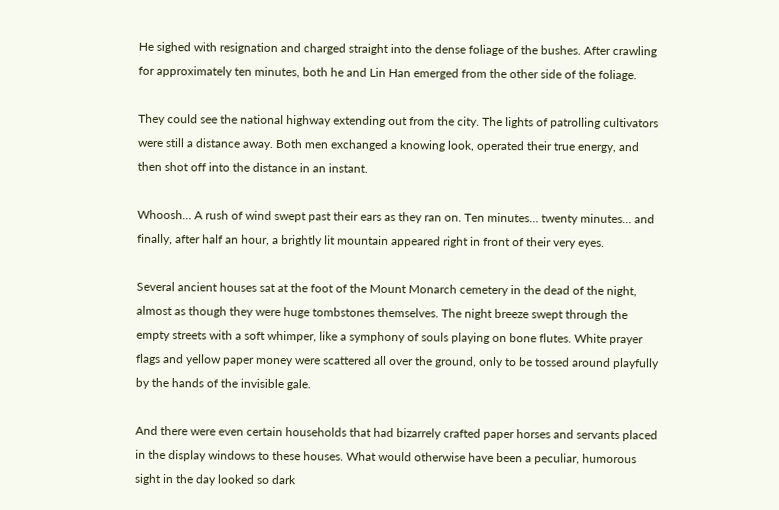He sighed with resignation and charged straight into the dense foliage of the bushes. After crawling for approximately ten minutes, both he and Lin Han emerged from the other side of the foliage.

They could see the national highway extending out from the city. The lights of patrolling cultivators were still a distance away. Both men exchanged a knowing look, operated their true energy, and then shot off into the distance in an instant.

Whoosh… A rush of wind swept past their ears as they ran on. Ten minutes… twenty minutes… and finally, after half an hour, a brightly lit mountain appeared right in front of their very eyes.

Several ancient houses sat at the foot of the Mount Monarch cemetery in the dead of the night, almost as though they were huge tombstones themselves. The night breeze swept through the empty streets with a soft whimper, like a symphony of souls playing on bone flutes. White prayer flags and yellow paper money were scattered all over the ground, only to be tossed around playfully by the hands of the invisible gale.

And there were even certain households that had bizarrely crafted paper horses and servants placed in the display windows to these houses. What would otherwise have been a peculiar, humorous sight in the day looked so dark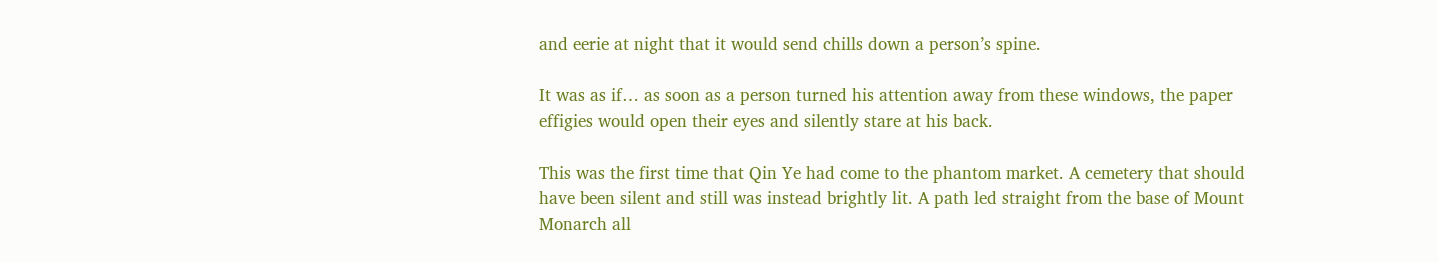and eerie at night that it would send chills down a person’s spine.

It was as if… as soon as a person turned his attention away from these windows, the paper effigies would open their eyes and silently stare at his back.

This was the first time that Qin Ye had come to the phantom market. A cemetery that should have been silent and still was instead brightly lit. A path led straight from the base of Mount Monarch all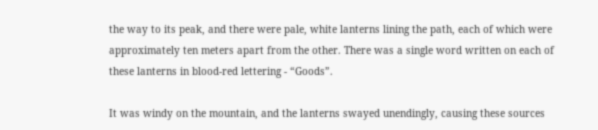the way to its peak, and there were pale, white lanterns lining the path, each of which were approximately ten meters apart from the other. There was a single word written on each of these lanterns in blood-red lettering - “Goods”.

It was windy on the mountain, and the lanterns swayed unendingly, causing these sources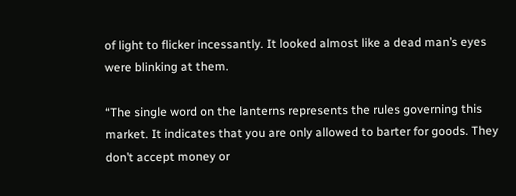of light to flicker incessantly. It looked almost like a dead man’s eyes were blinking at them.

“The single word on the lanterns represents the rules governing this market. It indicates that you are only allowed to barter for goods. They don’t accept money or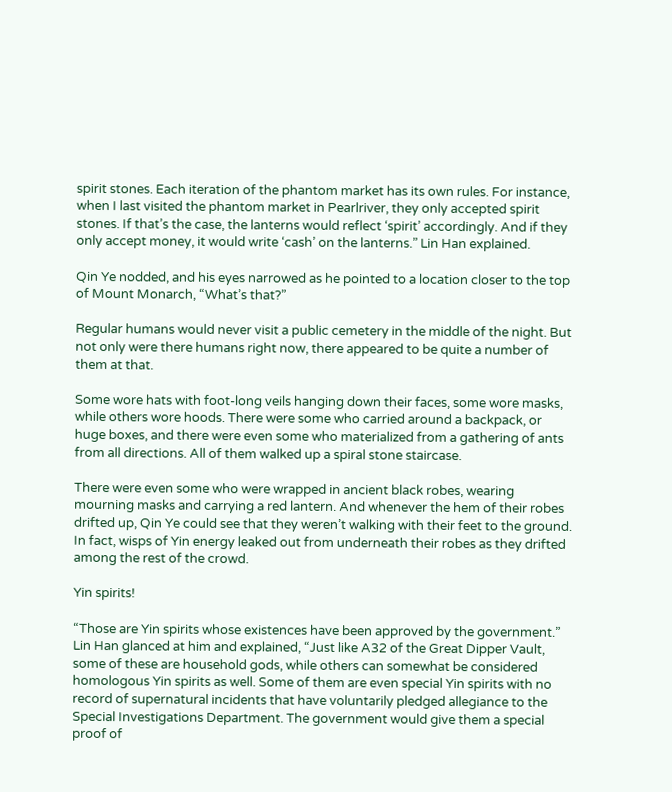spirit stones. Each iteration of the phantom market has its own rules. For instance, when I last visited the phantom market in Pearlriver, they only accepted spirit stones. If that’s the case, the lanterns would reflect ‘spirit’ accordingly. And if they only accept money, it would write ‘cash’ on the lanterns.” Lin Han explained.

Qin Ye nodded, and his eyes narrowed as he pointed to a location closer to the top of Mount Monarch, “What’s that?”

Regular humans would never visit a public cemetery in the middle of the night. But not only were there humans right now, there appeared to be quite a number of them at that.

Some wore hats with foot-long veils hanging down their faces, some wore masks, while others wore hoods. There were some who carried around a backpack, or huge boxes, and there were even some who materialized from a gathering of ants from all directions. All of them walked up a spiral stone staircase.

There were even some who were wrapped in ancient black robes, wearing mourning masks and carrying a red lantern. And whenever the hem of their robes drifted up, Qin Ye could see that they weren’t walking with their feet to the ground. In fact, wisps of Yin energy leaked out from underneath their robes as they drifted among the rest of the crowd.

Yin spirits!

“Those are Yin spirits whose existences have been approved by the government.” Lin Han glanced at him and explained, “Just like A32 of the Great Dipper Vault, some of these are household gods, while others can somewhat be considered homologous Yin spirits as well. Some of them are even special Yin spirits with no record of supernatural incidents that have voluntarily pledged allegiance to the Special Investigations Department. The government would give them a special proof of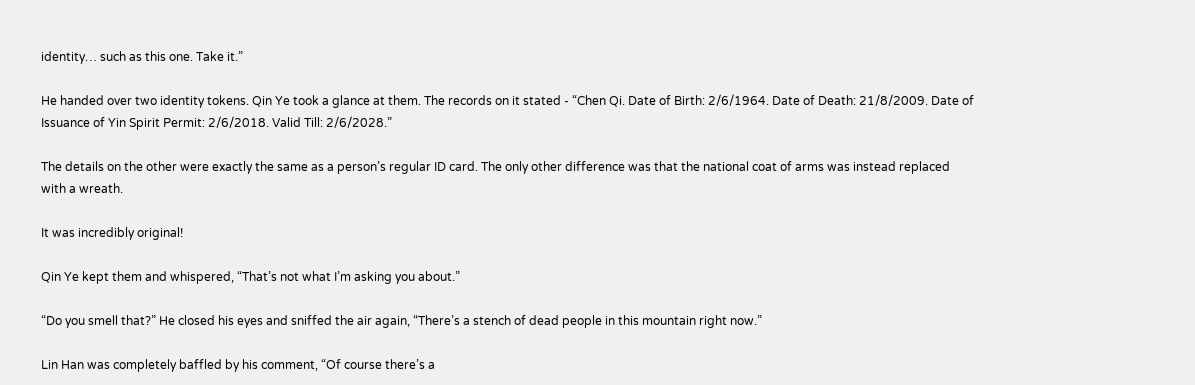identity… such as this one. Take it.”

He handed over two identity tokens. Qin Ye took a glance at them. The records on it stated - “Chen Qi. Date of Birth: 2/6/1964. Date of Death: 21/8/2009. Date of Issuance of Yin Spirit Permit: 2/6/2018. Valid Till: 2/6/2028.”

The details on the other were exactly the same as a person’s regular ID card. The only other difference was that the national coat of arms was instead replaced with a wreath.

It was incredibly original!

Qin Ye kept them and whispered, “That’s not what I’m asking you about.”

“Do you smell that?” He closed his eyes and sniffed the air again, “There’s a stench of dead people in this mountain right now.”

Lin Han was completely baffled by his comment, “Of course there’s a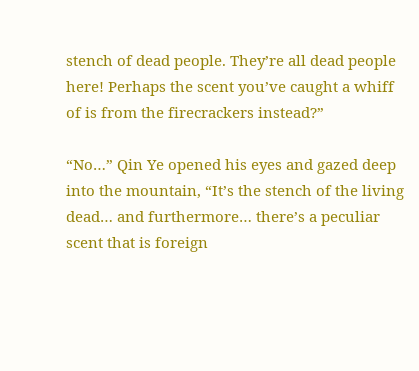stench of dead people. They’re all dead people here! Perhaps the scent you’ve caught a whiff of is from the firecrackers instead?”

“No…” Qin Ye opened his eyes and gazed deep into the mountain, “It’s the stench of the living dead… and furthermore… there’s a peculiar scent that is foreign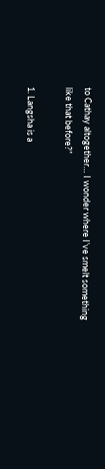to Cathay altogether… I wonder where I’ve smelt something like that before?”

1. Langsha is a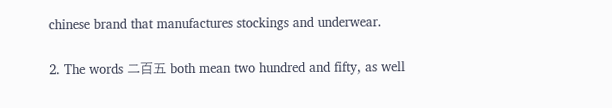chinese brand that manufactures stockings and underwear.

2. The words 二百五 both mean two hundred and fifty, as well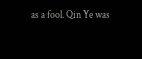as a fool. Qin Ye was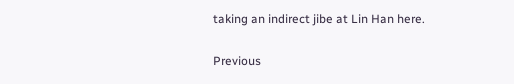taking an indirect jibe at Lin Han here.

Previous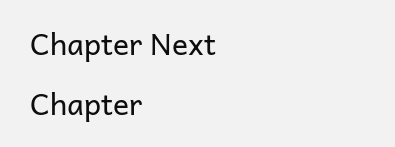Chapter Next Chapter